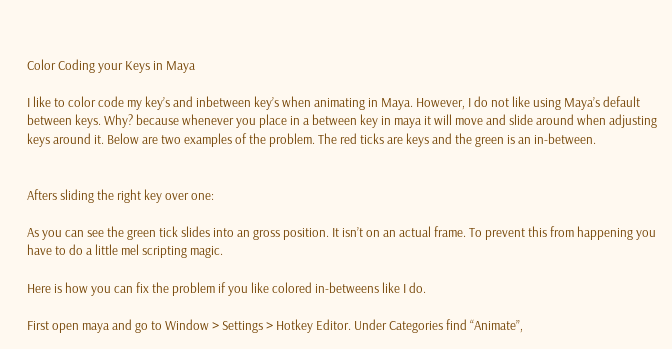Color Coding your Keys in Maya

I like to color code my key’s and inbetween key’s when animating in Maya. However, I do not like using Maya’s default between keys. Why? because whenever you place in a between key in maya it will move and slide around when adjusting keys around it. Below are two examples of the problem. The red ticks are keys and the green is an in-between.


Afters sliding the right key over one:

As you can see the green tick slides into an gross position. It isn’t on an actual frame. To prevent this from happening you have to do a little mel scripting magic.

Here is how you can fix the problem if you like colored in-betweens like I do.

First open maya and go to Window > Settings > Hotkey Editor. Under Categories find “Animate”,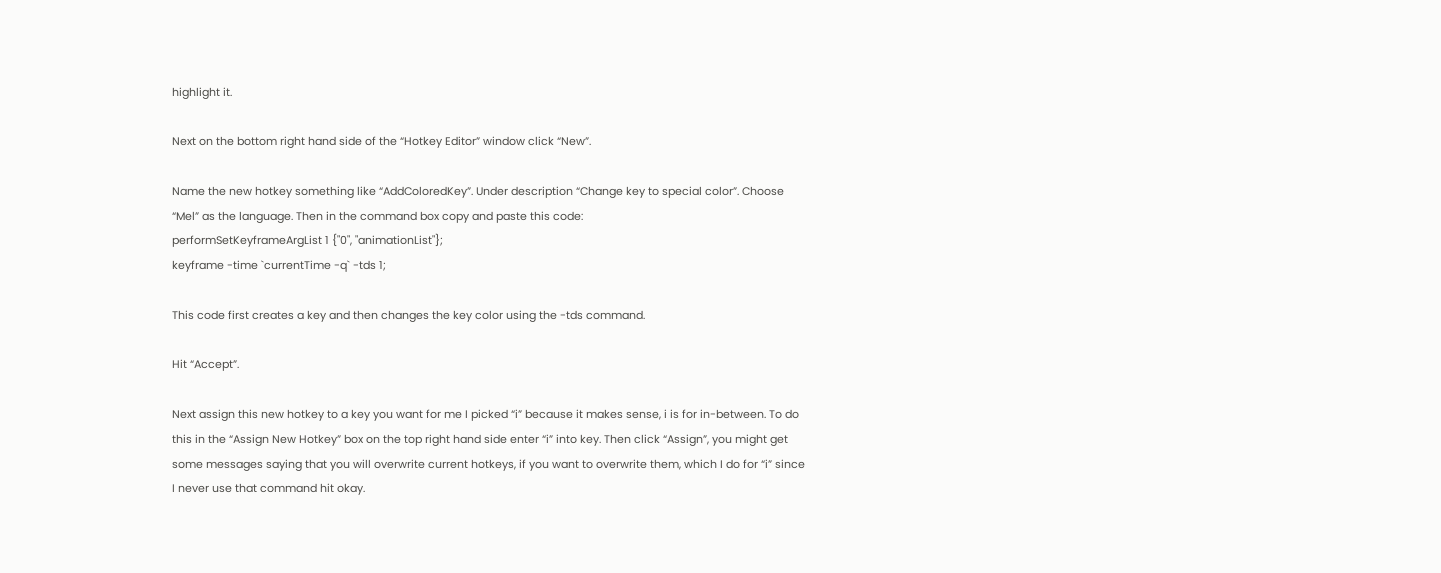highlight it.

Next on the bottom right hand side of the “Hotkey Editor” window click “New”.

Name the new hotkey something like “AddColoredKey”. Under description “Change key to special color”. Choose “Mel” as the language. Then in the command box copy and paste this code:
performSetKeyframeArgList 1 {"0", "animationList"};
keyframe -time `currentTime -q` -tds 1;

This code first creates a key and then changes the key color using the -tds command.

Hit “Accept”.

Next assign this new hotkey to a key you want for me I picked “i” because it makes sense, i is for in-between. To do this in the “Assign New Hotkey” box on the top right hand side enter “i” into key. Then click “Assign”, you might get some messages saying that you will overwrite current hotkeys, if you want to overwrite them, which I do for “i” since I never use that command hit okay.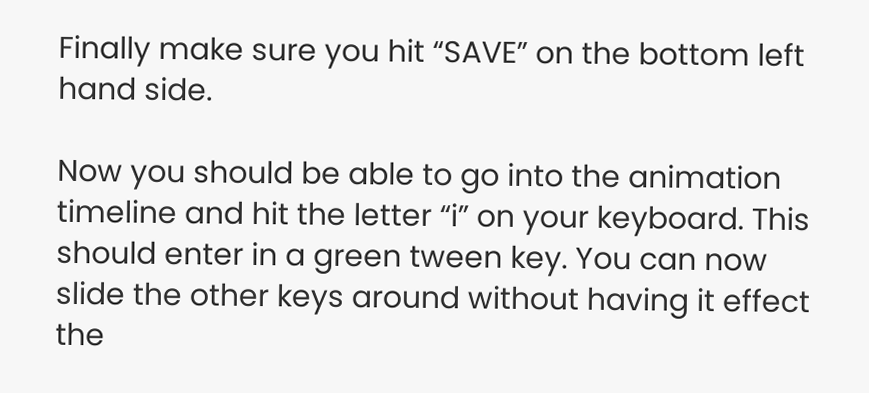Finally make sure you hit “SAVE” on the bottom left hand side.

Now you should be able to go into the animation timeline and hit the letter “i” on your keyboard. This should enter in a green tween key. You can now slide the other keys around without having it effect the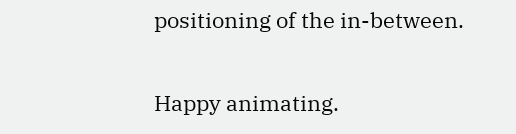positioning of the in-between.

Happy animating.